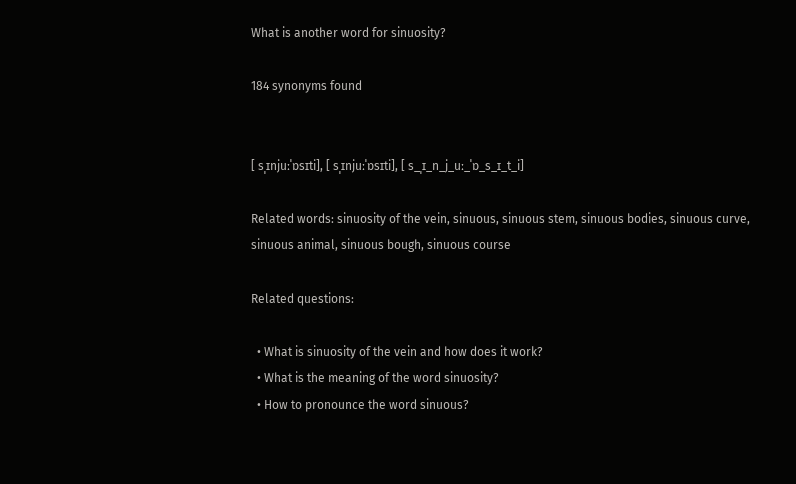What is another word for sinuosity?

184 synonyms found


[ sˌɪnjuːˈɒsɪti], [ sˌɪnjuːˈɒsɪti], [ s_ˌɪ_n_j_uː_ˈɒ_s_ɪ_t_i]

Related words: sinuosity of the vein, sinuous, sinuous stem, sinuous bodies, sinuous curve, sinuous animal, sinuous bough, sinuous course

Related questions:

  • What is sinuosity of the vein and how does it work?
  • What is the meaning of the word sinuosity?
  • How to pronounce the word sinuous?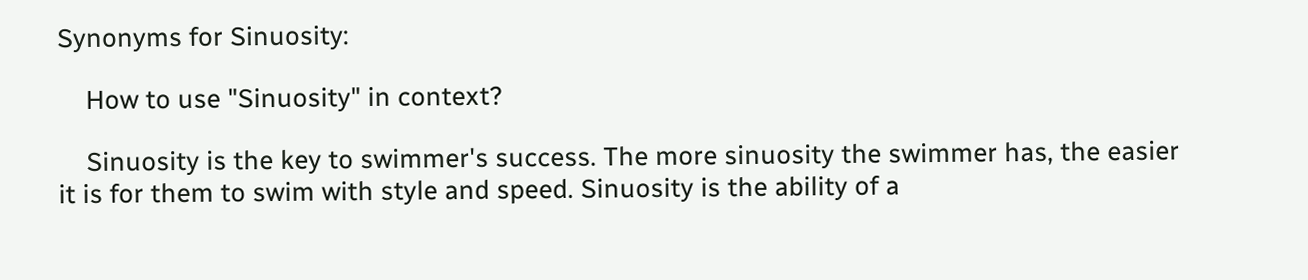Synonyms for Sinuosity:

    How to use "Sinuosity" in context?

    Sinuosity is the key to swimmer's success. The more sinuosity the swimmer has, the easier it is for them to swim with style and speed. Sinuosity is the ability of a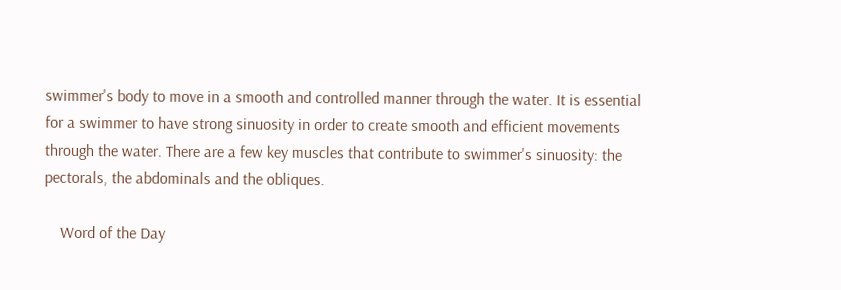swimmer's body to move in a smooth and controlled manner through the water. It is essential for a swimmer to have strong sinuosity in order to create smooth and efficient movements through the water. There are a few key muscles that contribute to swimmer's sinuosity: the pectorals, the abdominals and the obliques.

    Word of the Day